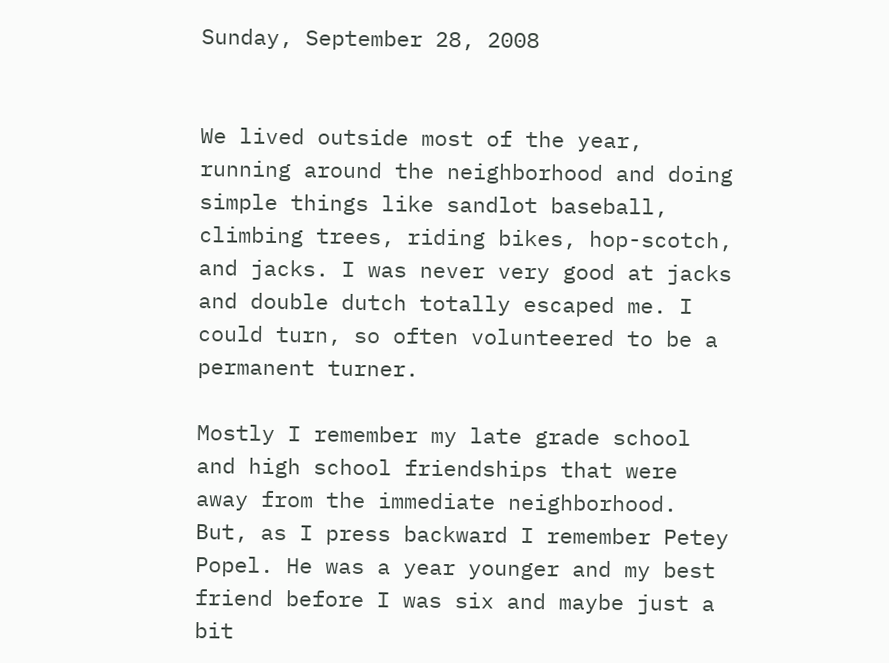Sunday, September 28, 2008


We lived outside most of the year, running around the neighborhood and doing simple things like sandlot baseball, climbing trees, riding bikes, hop-scotch, and jacks. I was never very good at jacks and double dutch totally escaped me. I could turn, so often volunteered to be a permanent turner.

Mostly I remember my late grade school and high school friendships that were away from the immediate neighborhood. But, as I press backward I remember Petey Popel. He was a year younger and my best friend before I was six and maybe just a bit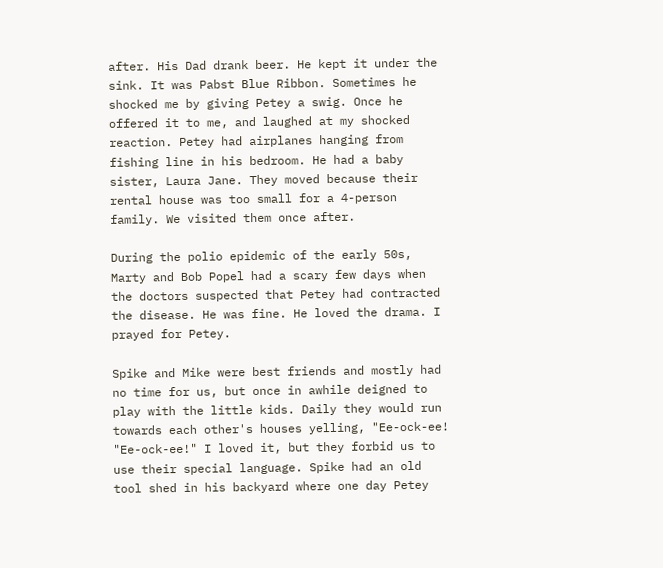after. His Dad drank beer. He kept it under the sink. It was Pabst Blue Ribbon. Sometimes he shocked me by giving Petey a swig. Once he offered it to me, and laughed at my shocked reaction. Petey had airplanes hanging from fishing line in his bedroom. He had a baby sister, Laura Jane. They moved because their rental house was too small for a 4-person family. We visited them once after.

During the polio epidemic of the early 50s, Marty and Bob Popel had a scary few days when the doctors suspected that Petey had contracted the disease. He was fine. He loved the drama. I prayed for Petey.

Spike and Mike were best friends and mostly had no time for us, but once in awhile deigned to play with the little kids. Daily they would run towards each other's houses yelling, "Ee-ock-ee! "Ee-ock-ee!" I loved it, but they forbid us to use their special language. Spike had an old tool shed in his backyard where one day Petey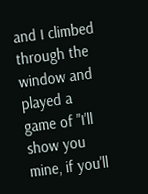and I climbed through the window and played a game of "I'll show you mine, if you'll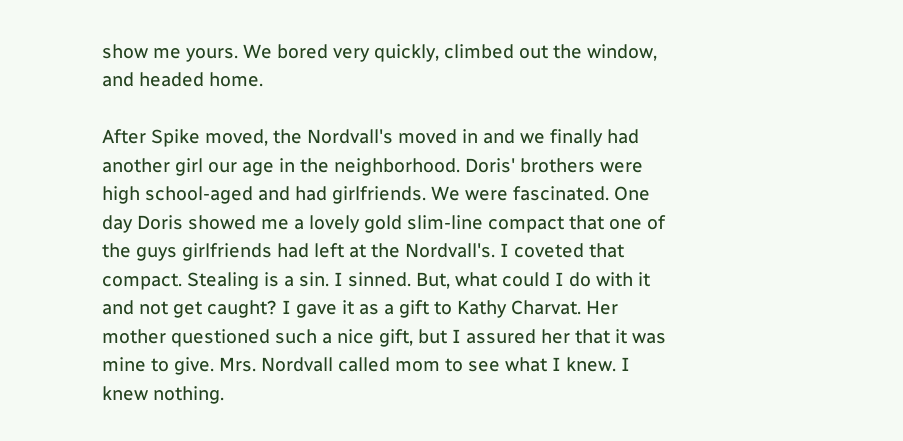show me yours. We bored very quickly, climbed out the window, and headed home.

After Spike moved, the Nordvall's moved in and we finally had another girl our age in the neighborhood. Doris' brothers were high school-aged and had girlfriends. We were fascinated. One day Doris showed me a lovely gold slim-line compact that one of the guys girlfriends had left at the Nordvall's. I coveted that compact. Stealing is a sin. I sinned. But, what could I do with it and not get caught? I gave it as a gift to Kathy Charvat. Her mother questioned such a nice gift, but I assured her that it was mine to give. Mrs. Nordvall called mom to see what I knew. I knew nothing.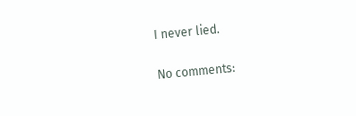I never lied.

No comments: